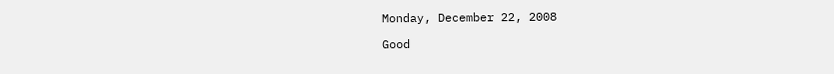Monday, December 22, 2008

Good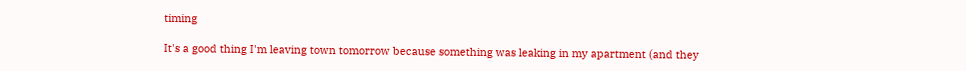timing

It's a good thing I'm leaving town tomorrow because something was leaking in my apartment (and they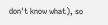don't know what), so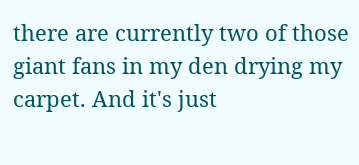there are currently two of those giant fans in my den drying my carpet. And it's just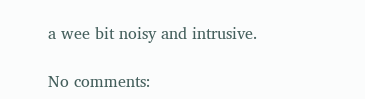a wee bit noisy and intrusive.

No comments: